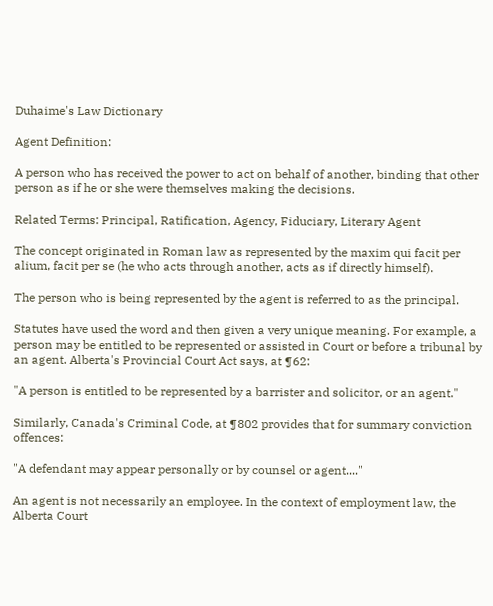Duhaime's Law Dictionary

Agent Definition:

A person who has received the power to act on behalf of another, binding that other person as if he or she were themselves making the decisions.

Related Terms: Principal, Ratification, Agency, Fiduciary, Literary Agent

The concept originated in Roman law as represented by the maxim qui facit per alium, facit per se (he who acts through another, acts as if directly himself).

The person who is being represented by the agent is referred to as the principal.

Statutes have used the word and then given a very unique meaning. For example, a person may be entitled to be represented or assisted in Court or before a tribunal by an agent. Alberta's Provincial Court Act says, at ¶62:

"A person is entitled to be represented by a barrister and solicitor, or an agent."

Similarly, Canada's Criminal Code, at ¶802 provides that for summary conviction offences:

"A defendant may appear personally or by counsel or agent...."

An agent is not necessarily an employee. In the context of employment law, the Alberta Court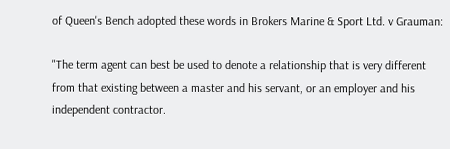of Queen's Bench adopted these words in Brokers Marine & Sport Ltd. v Grauman:

"The term agent can best be used to denote a relationship that is very different from that existing between a master and his servant, or an employer and his independent contractor.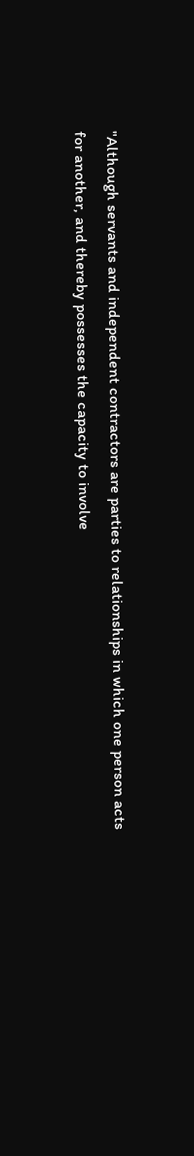"Although servants and independent contractors are parties to relationships in which one person acts for another, and thereby possesses the capacity to involve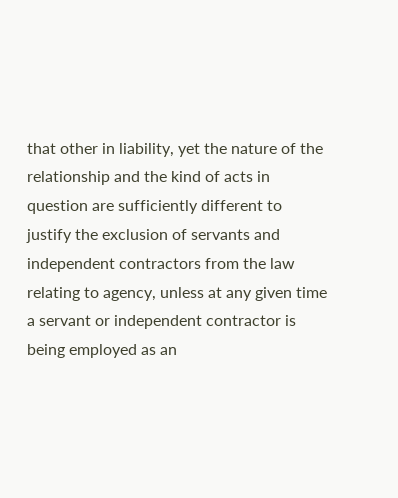that other in liability, yet the nature of the relationship and the kind of acts in question are sufficiently different to justify the exclusion of servants and independent contractors from the law relating to agency, unless at any given time a servant or independent contractor is being employed as an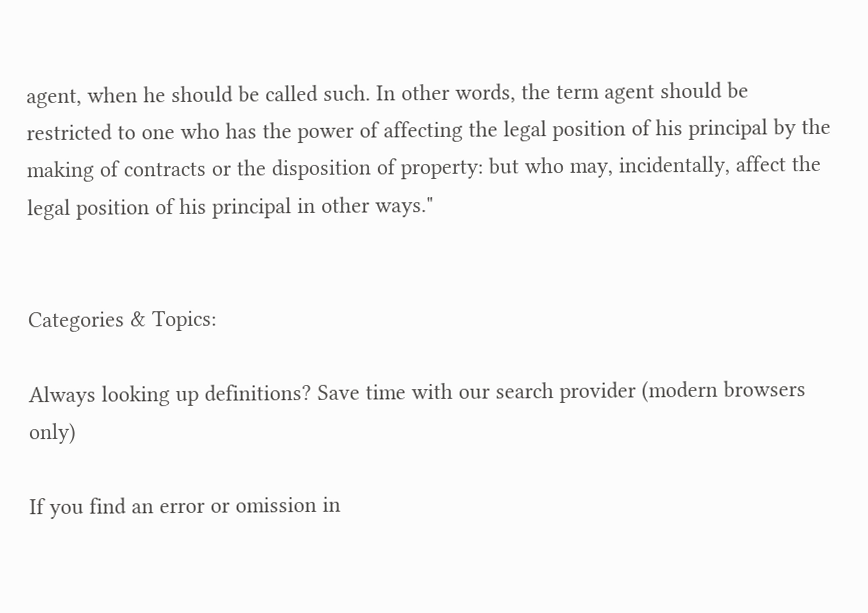agent, when he should be called such. In other words, the term agent should be restricted to one who has the power of affecting the legal position of his principal by the making of contracts or the disposition of property: but who may, incidentally, affect the legal position of his principal in other ways."


Categories & Topics:

Always looking up definitions? Save time with our search provider (modern browsers only)

If you find an error or omission in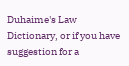Duhaime's Law Dictionary, or if you have suggestion for a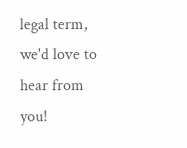legal term, we'd love to hear from you!